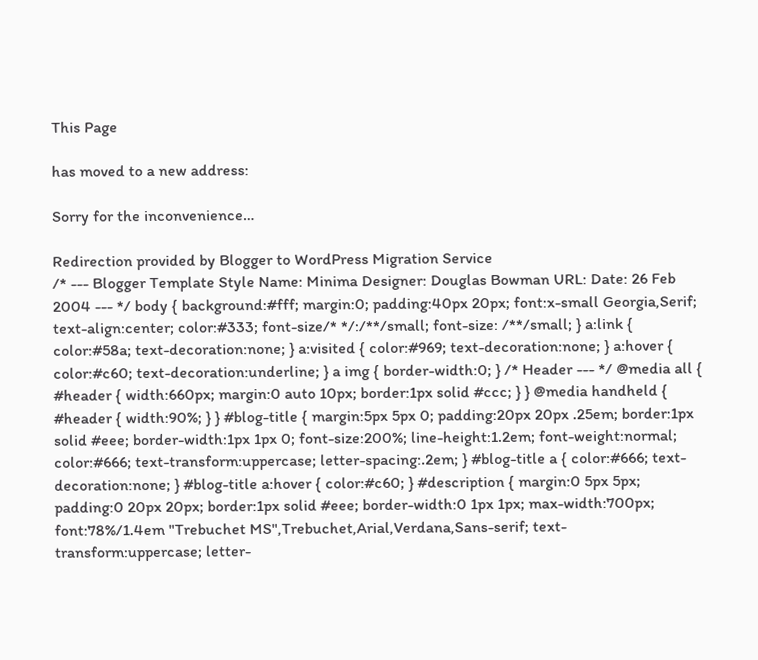This Page

has moved to a new address:

Sorry for the inconvenience…

Redirection provided by Blogger to WordPress Migration Service
/* --- Blogger Template Style Name: Minima Designer: Douglas Bowman URL: Date: 26 Feb 2004 --- */ body { background:#fff; margin:0; padding:40px 20px; font:x-small Georgia,Serif; text-align:center; color:#333; font-size/* */:/**/small; font-size: /**/small; } a:link { color:#58a; text-decoration:none; } a:visited { color:#969; text-decoration:none; } a:hover { color:#c60; text-decoration:underline; } a img { border-width:0; } /* Header --- */ @media all { #header { width:660px; margin:0 auto 10px; border:1px solid #ccc; } } @media handheld { #header { width:90%; } } #blog-title { margin:5px 5px 0; padding:20px 20px .25em; border:1px solid #eee; border-width:1px 1px 0; font-size:200%; line-height:1.2em; font-weight:normal; color:#666; text-transform:uppercase; letter-spacing:.2em; } #blog-title a { color:#666; text-decoration:none; } #blog-title a:hover { color:#c60; } #description { margin:0 5px 5px; padding:0 20px 20px; border:1px solid #eee; border-width:0 1px 1px; max-width:700px; font:78%/1.4em "Trebuchet MS",Trebuchet,Arial,Verdana,Sans-serif; text-transform:uppercase; letter-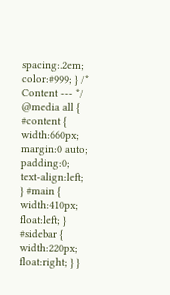spacing:.2em; color:#999; } /* Content --- */ @media all { #content { width:660px; margin:0 auto; padding:0; text-align:left; } #main { width:410px; float:left; } #sidebar { width:220px; float:right; } }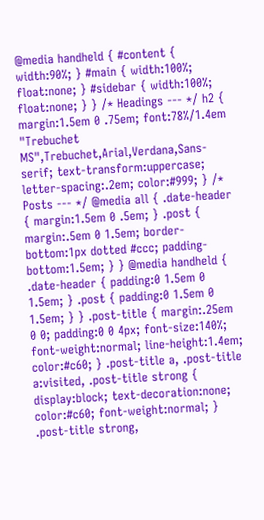@media handheld { #content { width:90%; } #main { width:100%; float:none; } #sidebar { width:100%; float:none; } } /* Headings --- */ h2 { margin:1.5em 0 .75em; font:78%/1.4em "Trebuchet MS",Trebuchet,Arial,Verdana,Sans-serif; text-transform:uppercase; letter-spacing:.2em; color:#999; } /* Posts --- */ @media all { .date-header { margin:1.5em 0 .5em; } .post { margin:.5em 0 1.5em; border-bottom:1px dotted #ccc; padding-bottom:1.5em; } } @media handheld { .date-header { padding:0 1.5em 0 1.5em; } .post { padding:0 1.5em 0 1.5em; } } .post-title { margin:.25em 0 0; padding:0 0 4px; font-size:140%; font-weight:normal; line-height:1.4em; color:#c60; } .post-title a, .post-title a:visited, .post-title strong { display:block; text-decoration:none; color:#c60; font-weight:normal; } .post-title strong,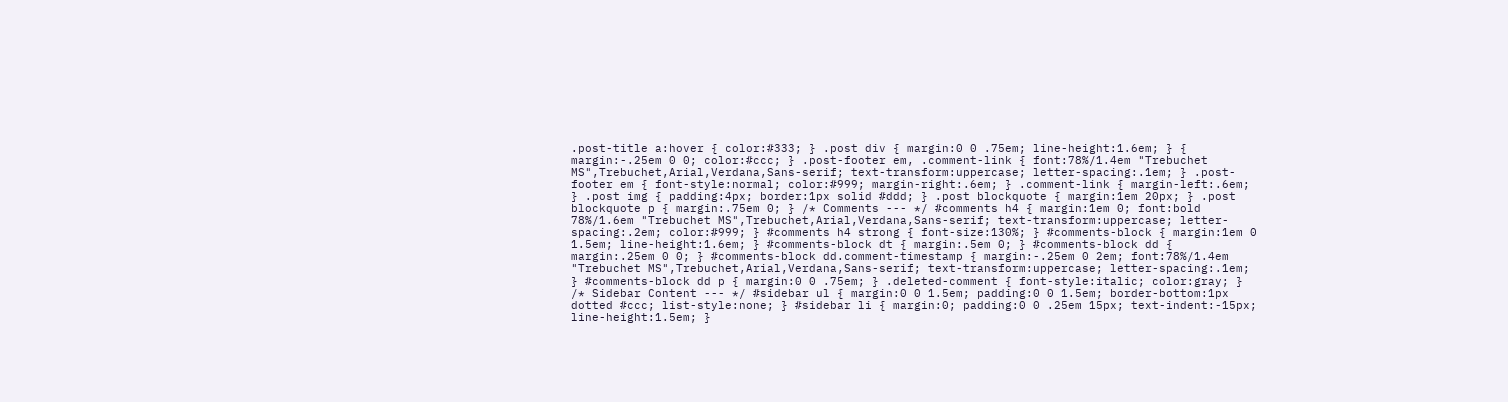.post-title a:hover { color:#333; } .post div { margin:0 0 .75em; line-height:1.6em; } { margin:-.25em 0 0; color:#ccc; } .post-footer em, .comment-link { font:78%/1.4em "Trebuchet MS",Trebuchet,Arial,Verdana,Sans-serif; text-transform:uppercase; letter-spacing:.1em; } .post-footer em { font-style:normal; color:#999; margin-right:.6em; } .comment-link { margin-left:.6em; } .post img { padding:4px; border:1px solid #ddd; } .post blockquote { margin:1em 20px; } .post blockquote p { margin:.75em 0; } /* Comments --- */ #comments h4 { margin:1em 0; font:bold 78%/1.6em "Trebuchet MS",Trebuchet,Arial,Verdana,Sans-serif; text-transform:uppercase; letter-spacing:.2em; color:#999; } #comments h4 strong { font-size:130%; } #comments-block { margin:1em 0 1.5em; line-height:1.6em; } #comments-block dt { margin:.5em 0; } #comments-block dd { margin:.25em 0 0; } #comments-block dd.comment-timestamp { margin:-.25em 0 2em; font:78%/1.4em "Trebuchet MS",Trebuchet,Arial,Verdana,Sans-serif; text-transform:uppercase; letter-spacing:.1em; } #comments-block dd p { margin:0 0 .75em; } .deleted-comment { font-style:italic; color:gray; } /* Sidebar Content --- */ #sidebar ul { margin:0 0 1.5em; padding:0 0 1.5em; border-bottom:1px dotted #ccc; list-style:none; } #sidebar li { margin:0; padding:0 0 .25em 15px; text-indent:-15px; line-height:1.5em; }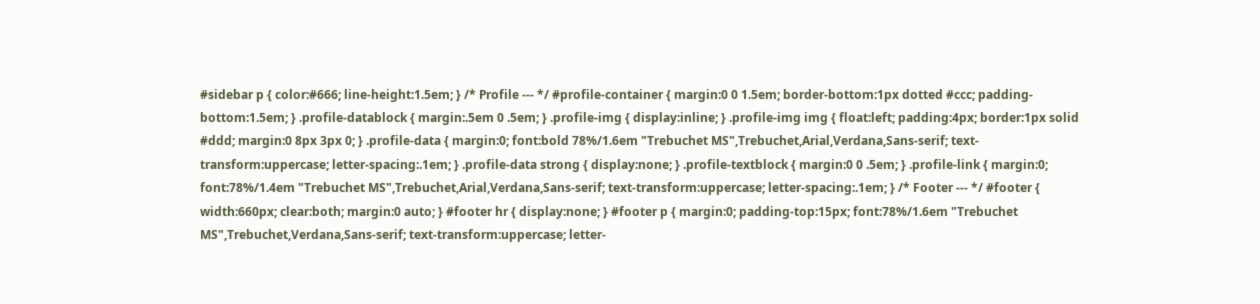#sidebar p { color:#666; line-height:1.5em; } /* Profile --- */ #profile-container { margin:0 0 1.5em; border-bottom:1px dotted #ccc; padding-bottom:1.5em; } .profile-datablock { margin:.5em 0 .5em; } .profile-img { display:inline; } .profile-img img { float:left; padding:4px; border:1px solid #ddd; margin:0 8px 3px 0; } .profile-data { margin:0; font:bold 78%/1.6em "Trebuchet MS",Trebuchet,Arial,Verdana,Sans-serif; text-transform:uppercase; letter-spacing:.1em; } .profile-data strong { display:none; } .profile-textblock { margin:0 0 .5em; } .profile-link { margin:0; font:78%/1.4em "Trebuchet MS",Trebuchet,Arial,Verdana,Sans-serif; text-transform:uppercase; letter-spacing:.1em; } /* Footer --- */ #footer { width:660px; clear:both; margin:0 auto; } #footer hr { display:none; } #footer p { margin:0; padding-top:15px; font:78%/1.6em "Trebuchet MS",Trebuchet,Verdana,Sans-serif; text-transform:uppercase; letter-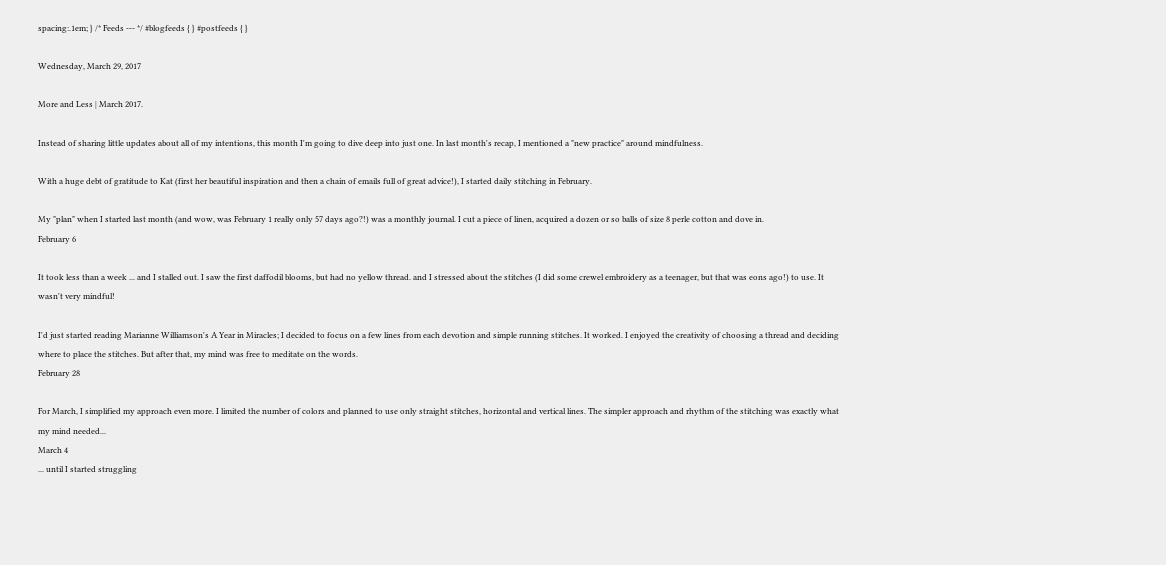spacing:.1em; } /* Feeds --- */ #blogfeeds { } #postfeeds { }

Wednesday, March 29, 2017

More and Less | March 2017.

Instead of sharing little updates about all of my intentions, this month I'm going to dive deep into just one. In last month's recap, I mentioned a "new practice" around mindfulness.

With a huge debt of gratitude to Kat (first her beautiful inspiration and then a chain of emails full of great advice!), I started daily stitching in February.

My "plan" when I started last month (and wow, was February 1 really only 57 days ago?!) was a monthly journal. I cut a piece of linen, acquired a dozen or so balls of size 8 perle cotton and dove in.
February 6

It took less than a week ... and I stalled out. I saw the first daffodil blooms, but had no yellow thread. and I stressed about the stitches (I did some crewel embroidery as a teenager, but that was eons ago!) to use. It wasn't very mindful!

I'd just started reading Marianne Williamson's A Year in Miracles; I decided to focus on a few lines from each devotion and simple running stitches. It worked. I enjoyed the creativity of choosing a thread and deciding where to place the stitches. But after that, my mind was free to meditate on the words.
February 28

For March, I simplified my approach even more. I limited the number of colors and planned to use only straight stitches, horizontal and vertical lines. The simpler approach and rhythm of the stitching was exactly what my mind needed...
March 4
... until I started struggling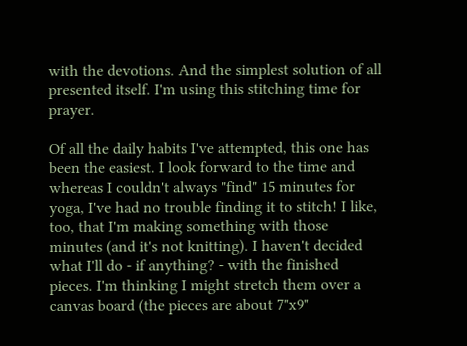with the devotions. And the simplest solution of all presented itself. I'm using this stitching time for prayer.

Of all the daily habits I've attempted, this one has been the easiest. I look forward to the time and whereas I couldn't always "find" 15 minutes for yoga, I've had no trouble finding it to stitch! I like, too, that I'm making something with those minutes (and it's not knitting). I haven't decided what I'll do - if anything? - with the finished pieces. I'm thinking I might stretch them over a canvas board (the pieces are about 7"x9"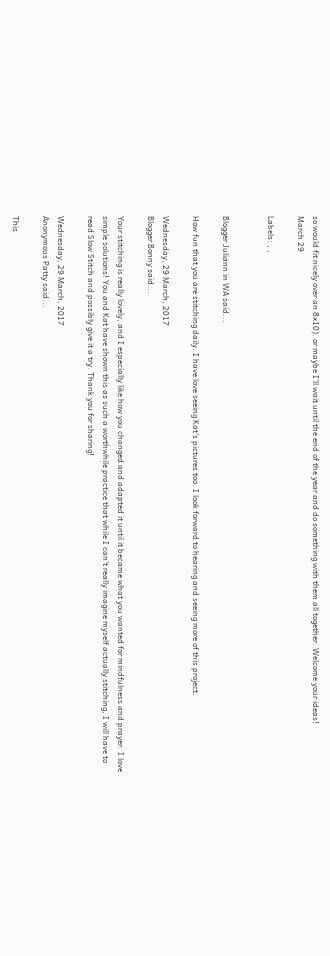so would fit nicely over an 8x10). or maybe I'll wait until the end of the year and do something with them all together. Welcome your ideas!
March 29

Labels: , ,


Blogger Juliann in WA said...

How fun that you are stitching daily. I have love seeing Kat's pictures too. I look forward to hearing and seeing more of this project.

Wednesday, 29 March, 2017
Blogger Bonny said...

Your stitching is really lovely, and I especially like how you changed and adapted it until it became what you wanted for mindfulness and prayer. I love simple solutions! You and Kat have shown this as such a worthwhile practice that while I can't really imagine myself actually stitching, I will have to read Slow Stitch and possibly give it a try. Thank you for sharing!

Wednesday, 29 March, 2017
Anonymous Patty said...

This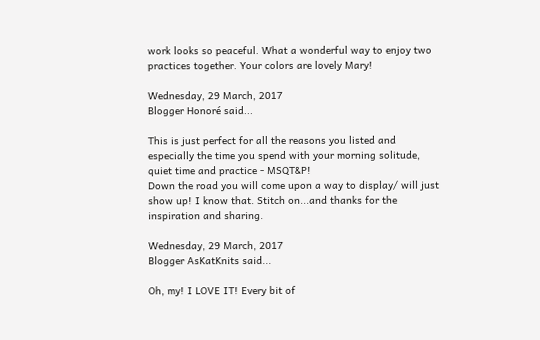work looks so peaceful. What a wonderful way to enjoy two practices together. Your colors are lovely Mary!

Wednesday, 29 March, 2017
Blogger Honoré said...

This is just perfect for all the reasons you listed and especially the time you spend with your morning solitude, quiet time and practice - MSQT&P!
Down the road you will come upon a way to display/ will just show up! I know that. Stitch on...and thanks for the inspiration and sharing.

Wednesday, 29 March, 2017
Blogger AsKatKnits said...

Oh, my! I LOVE IT! Every bit of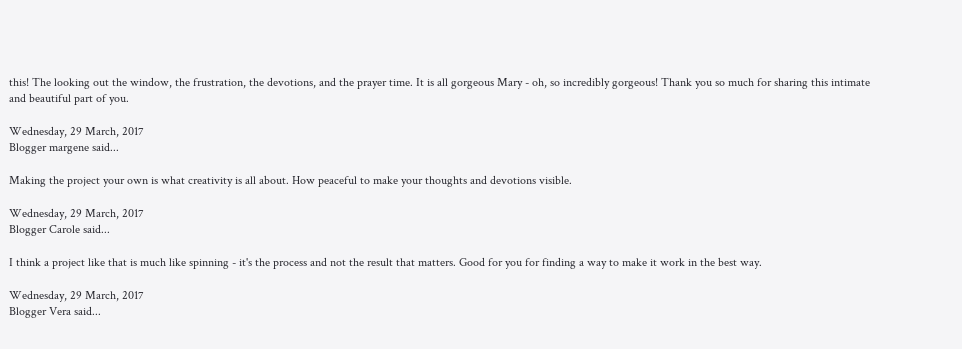this! The looking out the window, the frustration, the devotions, and the prayer time. It is all gorgeous Mary - oh, so incredibly gorgeous! Thank you so much for sharing this intimate and beautiful part of you.

Wednesday, 29 March, 2017
Blogger margene said...

Making the project your own is what creativity is all about. How peaceful to make your thoughts and devotions visible.

Wednesday, 29 March, 2017
Blogger Carole said...

I think a project like that is much like spinning - it's the process and not the result that matters. Good for you for finding a way to make it work in the best way.

Wednesday, 29 March, 2017
Blogger Vera said...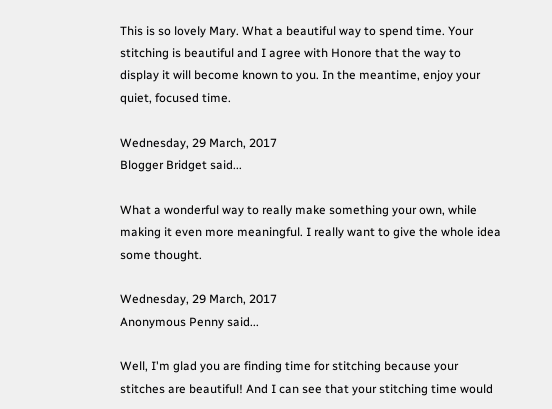This is so lovely Mary. What a beautiful way to spend time. Your stitching is beautiful and I agree with Honore that the way to display it will become known to you. In the meantime, enjoy your quiet, focused time.

Wednesday, 29 March, 2017
Blogger Bridget said...

What a wonderful way to really make something your own, while making it even more meaningful. I really want to give the whole idea some thought.

Wednesday, 29 March, 2017
Anonymous Penny said...

Well, I'm glad you are finding time for stitching because your stitches are beautiful! And I can see that your stitching time would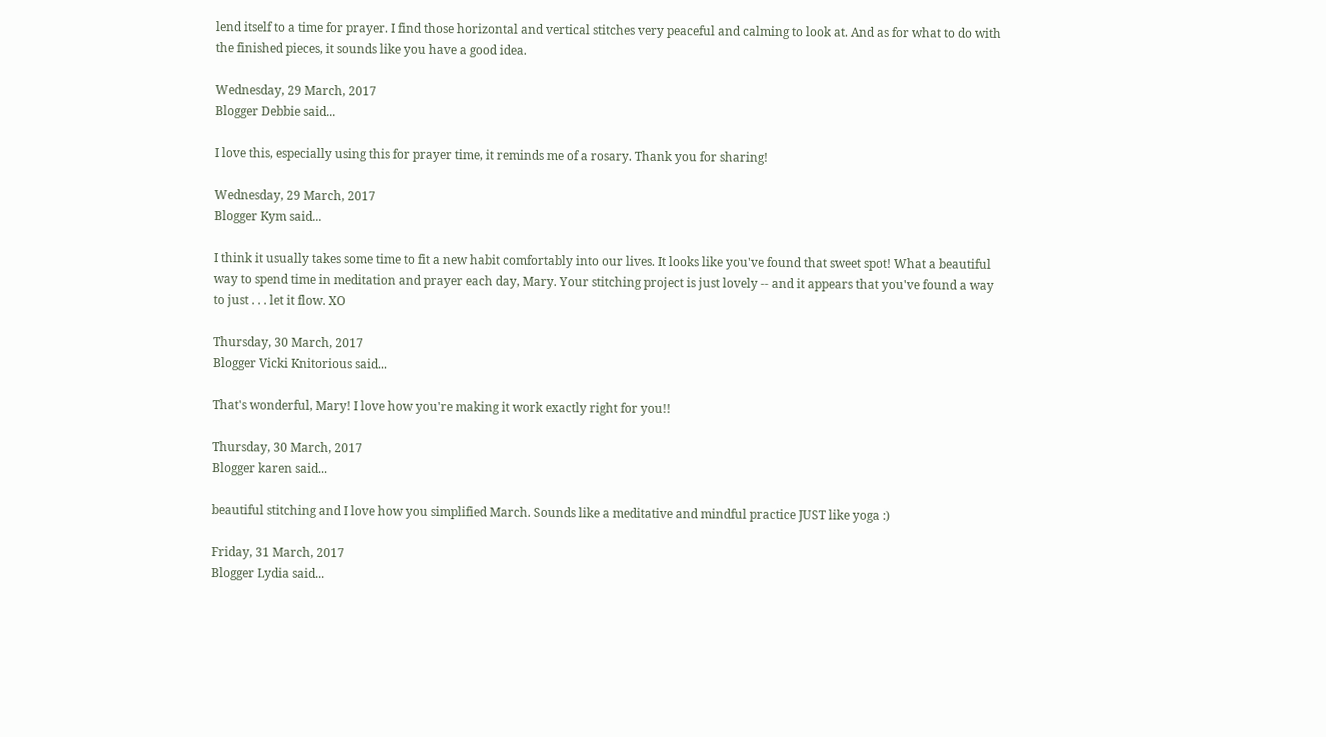lend itself to a time for prayer. I find those horizontal and vertical stitches very peaceful and calming to look at. And as for what to do with the finished pieces, it sounds like you have a good idea.

Wednesday, 29 March, 2017
Blogger Debbie said...

I love this, especially using this for prayer time, it reminds me of a rosary. Thank you for sharing!

Wednesday, 29 March, 2017
Blogger Kym said...

I think it usually takes some time to fit a new habit comfortably into our lives. It looks like you've found that sweet spot! What a beautiful way to spend time in meditation and prayer each day, Mary. Your stitching project is just lovely -- and it appears that you've found a way to just . . . let it flow. XO

Thursday, 30 March, 2017
Blogger Vicki Knitorious said...

That's wonderful, Mary! I love how you're making it work exactly right for you!!

Thursday, 30 March, 2017
Blogger karen said...

beautiful stitching and I love how you simplified March. Sounds like a meditative and mindful practice JUST like yoga :)

Friday, 31 March, 2017
Blogger Lydia said...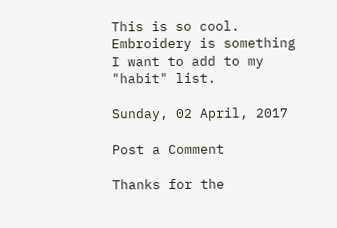This is so cool. Embroidery is something I want to add to my "habit" list.

Sunday, 02 April, 2017

Post a Comment

Thanks for the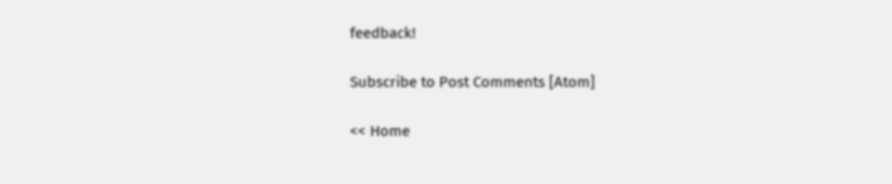feedback!

Subscribe to Post Comments [Atom]

<< Home